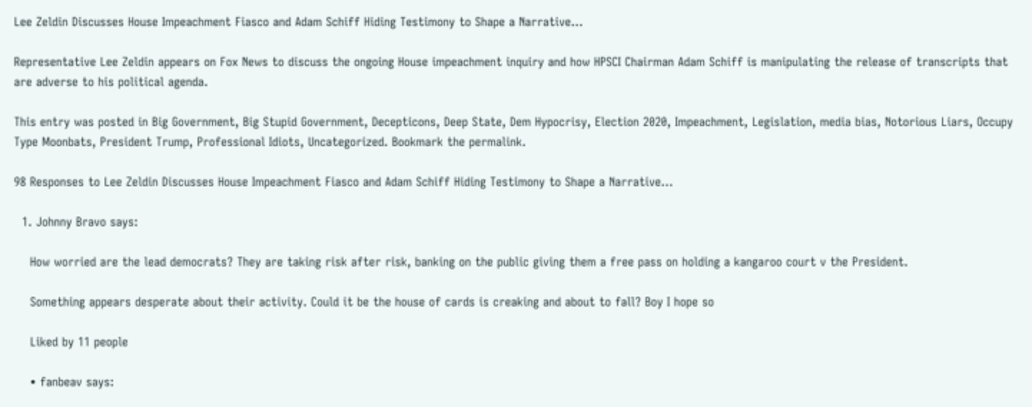Lee Zeldin Discusses House Impeachment Fiasco and Adam Schiff Hiding Testimony to Shape a Narrative…

Representative Lee Zeldin appears on Fox News to discuss the ongoing House impeachment inquiry and how HPSCI Chairman Adam Schiff is manipulating the release of transcripts that are adverse to his political agenda.

This entry was posted in Big Government, Big Stupid Government, Decepticons, Deep State, Dem Hypocrisy, Election 2020, Impeachment, Legislation, media bias, Notorious Liars, Occupy Type Moonbats, President Trump, Professional Idiots, Uncategorized. Bookmark the permalink.

98 Responses to Lee Zeldin Discusses House Impeachment Fiasco and Adam Schiff Hiding Testimony to Shape a Narrative…

  1. Johnny Bravo says:

    How worried are the lead democrats? They are taking risk after risk, banking on the public giving them a free pass on holding a kangaroo court v the President.

    Something appears desperate about their activity. Could it be the house of cards is creaking and about to fall? Boy I hope so

    Liked by 11 people

    • fanbeav says: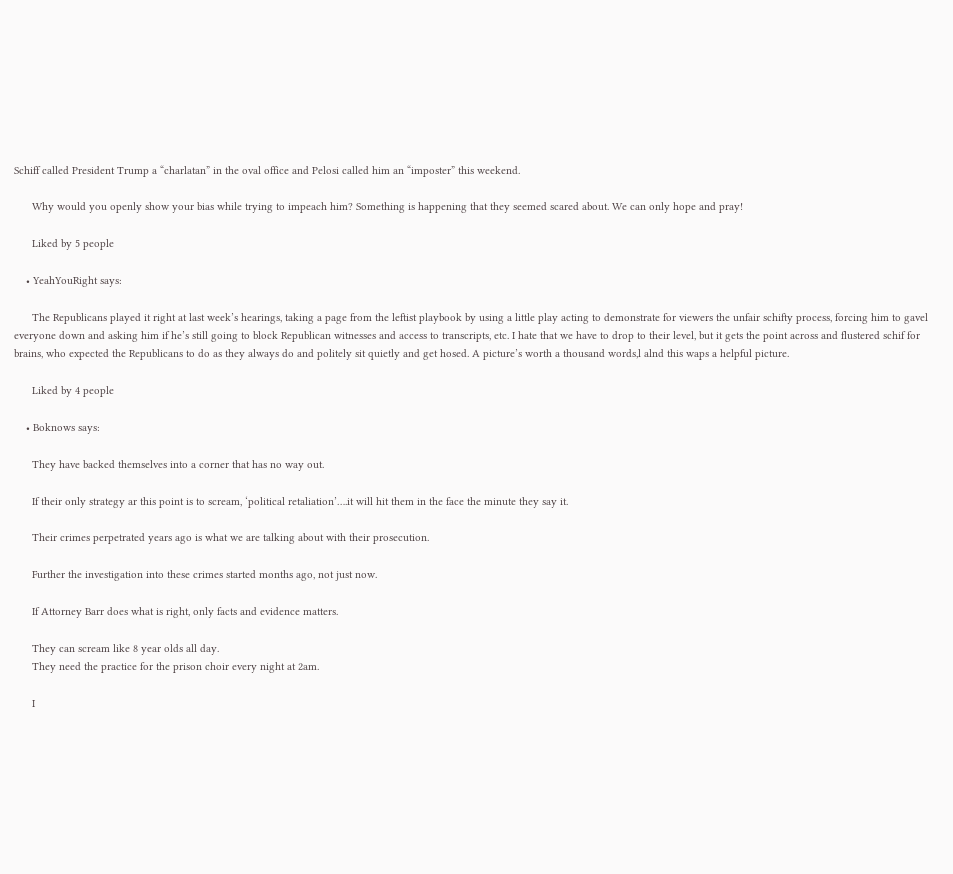Schiff called President Trump a “charlatan” in the oval office and Pelosi called him an “imposter” this weekend.

      Why would you openly show your bias while trying to impeach him? Something is happening that they seemed scared about. We can only hope and pray!

      Liked by 5 people

    • YeahYouRight says:

      The Republicans played it right at last week’s hearings, taking a page from the leftist playbook by using a little play acting to demonstrate for viewers the unfair schifty process, forcing him to gavel everyone down and asking him if he’s still going to block Republican witnesses and access to transcripts, etc. I hate that we have to drop to their level, but it gets the point across and flustered schif for brains, who expected the Republicans to do as they always do and politely sit quietly and get hosed. A picture’s worth a thousand words,l alnd this waps a helpful picture.

      Liked by 4 people

    • Boknows says:

      They have backed themselves into a corner that has no way out.

      If their only strategy ar this point is to scream, ‘political retaliation’….it will hit them in the face the minute they say it.

      Their crimes perpetrated years ago is what we are talking about with their prosecution.

      Further the investigation into these crimes started months ago, not just now.

      If Attorney Barr does what is right, only facts and evidence matters.

      They can scream like 8 year olds all day.
      They need the practice for the prison choir every night at 2am.

      I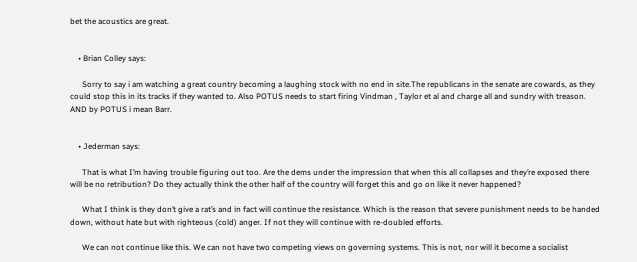bet the acoustics are great.


    • Brian Colley says:

      Sorry to say i am watching a great country becoming a laughing stock with no end in site.The republicans in the senate are cowards, as they could stop this in its tracks if they wanted to. Also POTUS needs to start firing Vindman , Taylor et al and charge all and sundry with treason. AND by POTUS i mean Barr.


    • Jederman says:

      That is what I’m having trouble figuring out too. Are the dems under the impression that when this all collapses and they’re exposed there will be no retribution? Do they actually think the other half of the country will forget this and go on like it never happened?

      What I think is they don’t give a rat’s and in fact will continue the resistance. Which is the reason that severe punishment needs to be handed down, without hate but with righteous (cold) anger. If not they will continue with re-doubled efforts.

      We can not continue like this. We can not have two competing views on governing systems. This is not, nor will it become a socialist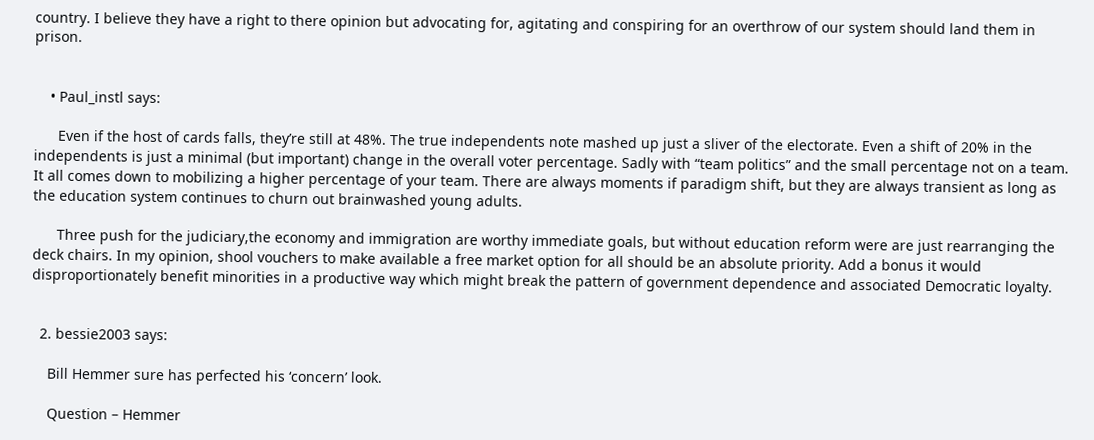country. I believe they have a right to there opinion but advocating for, agitating and conspiring for an overthrow of our system should land them in prison.


    • Paul_instl says:

      Even if the host of cards falls, they’re still at 48%. The true independents note mashed up just a sliver of the electorate. Even a shift of 20% in the independents is just a minimal (but important) change in the overall voter percentage. Sadly with “team politics” and the small percentage not on a team. It all comes down to mobilizing a higher percentage of your team. There are always moments if paradigm shift, but they are always transient as long as the education system continues to churn out brainwashed young adults.

      Three push for the judiciary,the economy and immigration are worthy immediate goals, but without education reform were are just rearranging the deck chairs. In my opinion, shool vouchers to make available a free market option for all should be an absolute priority. Add a bonus it would disproportionately benefit minorities in a productive way which might break the pattern of government dependence and associated Democratic loyalty.


  2. bessie2003 says:

    Bill Hemmer sure has perfected his ‘concern’ look.

    Question – Hemmer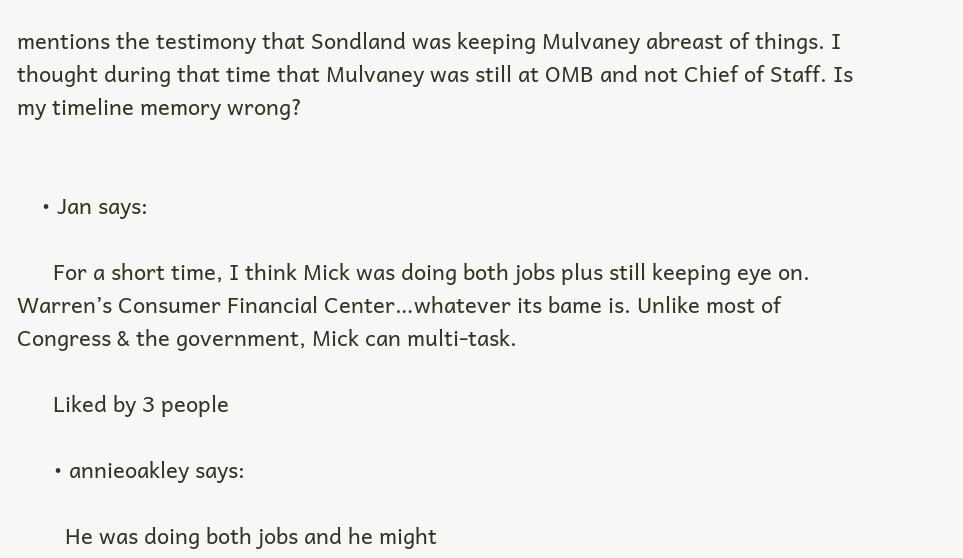mentions the testimony that Sondland was keeping Mulvaney abreast of things. I thought during that time that Mulvaney was still at OMB and not Chief of Staff. Is my timeline memory wrong?


    • Jan says:

      For a short time, I think Mick was doing both jobs plus still keeping eye on. Warren’s Consumer Financial Center…whatever its bame is. Unlike most of Congress & the government, Mick can multi-task.

      Liked by 3 people

      • annieoakley says:

        He was doing both jobs and he might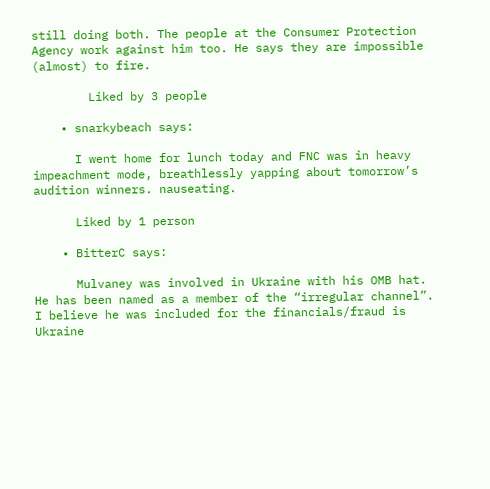still doing both. The people at the Consumer Protection Agency work against him too. He says they are impossible (almost) to fire.

        Liked by 3 people

    • snarkybeach says:

      I went home for lunch today and FNC was in heavy impeachment mode, breathlessly yapping about tomorrow’s audition winners. nauseating.

      Liked by 1 person

    • BitterC says:

      Mulvaney was involved in Ukraine with his OMB hat. He has been named as a member of the “irregular channel”. I believe he was included for the financials/fraud is Ukraine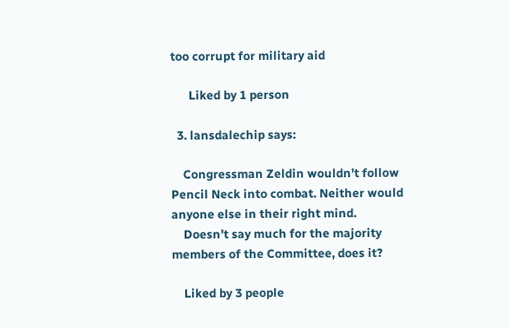too corrupt for military aid

      Liked by 1 person

  3. lansdalechip says:

    Congressman Zeldin wouldn’t follow Pencil Neck into combat. Neither would anyone else in their right mind.
    Doesn’t say much for the majority members of the Committee, does it?

    Liked by 3 people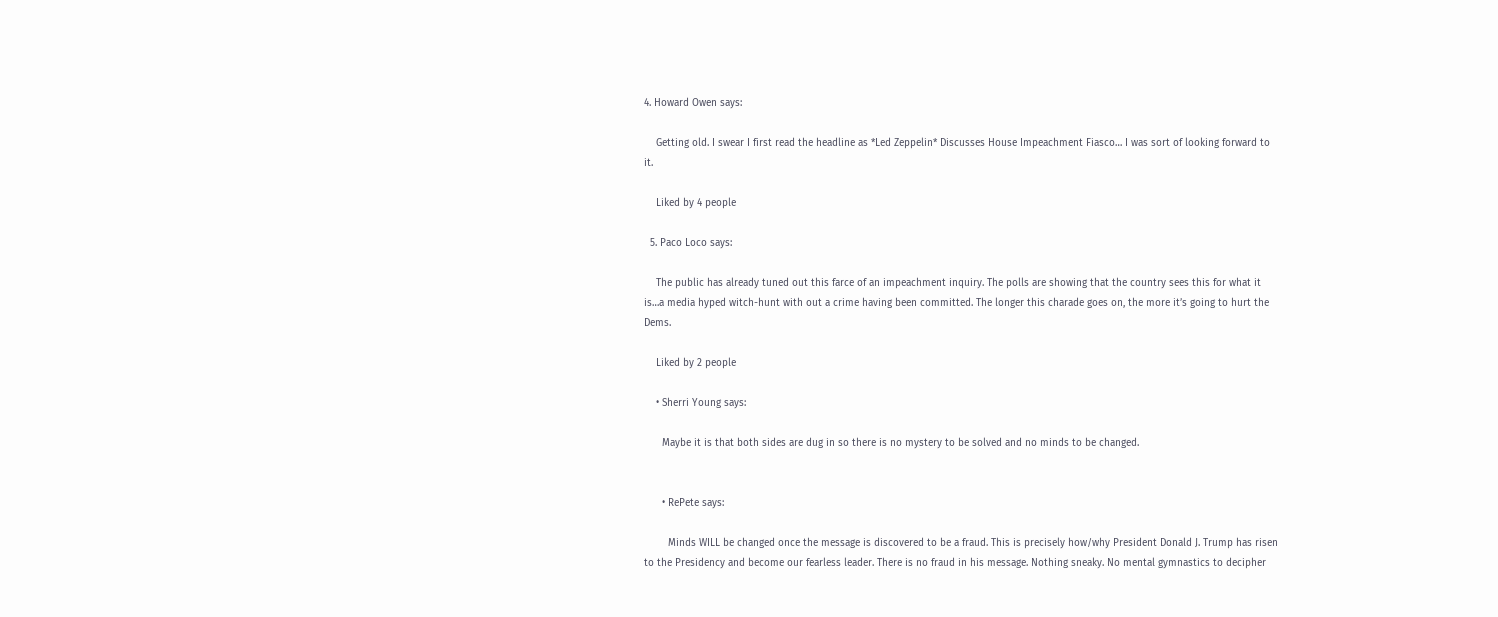4. Howard Owen says:

    Getting old. I swear I first read the headline as *Led Zeppelin* Discusses House Impeachment Fiasco… I was sort of looking forward to it.

    Liked by 4 people

  5. Paco Loco says:

    The public has already tuned out this farce of an impeachment inquiry. The polls are showing that the country sees this for what it is…a media hyped witch-hunt with out a crime having been committed. The longer this charade goes on, the more it’s going to hurt the Dems.

    Liked by 2 people

    • Sherri Young says:

      Maybe it is that both sides are dug in so there is no mystery to be solved and no minds to be changed.


      • RePete says:

        Minds WILL be changed once the message is discovered to be a fraud. This is precisely how/why President Donald J. Trump has risen to the Presidency and become our fearless leader. There is no fraud in his message. Nothing sneaky. No mental gymnastics to decipher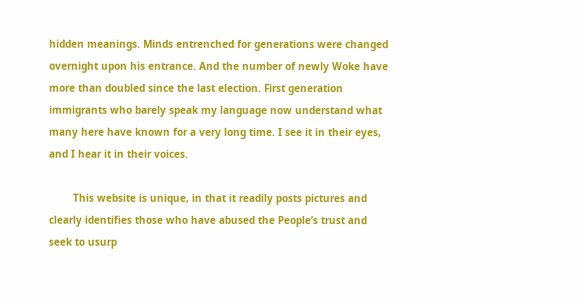hidden meanings. Minds entrenched for generations were changed overnight upon his entrance. And the number of newly Woke have more than doubled since the last election. First generation immigrants who barely speak my language now understand what many here have known for a very long time. I see it in their eyes, and I hear it in their voices.

        This website is unique, in that it readily posts pictures and clearly identifies those who have abused the People’s trust and seek to usurp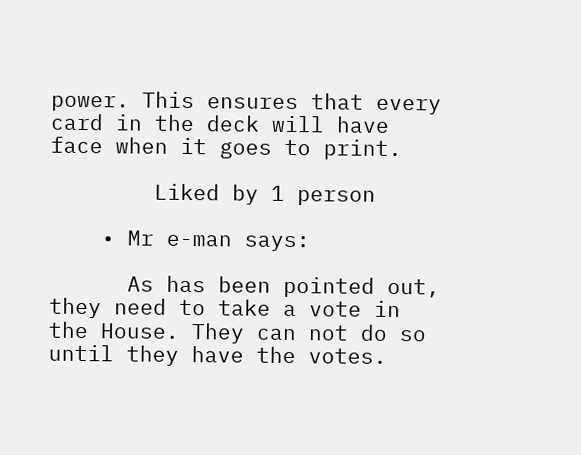power. This ensures that every card in the deck will have face when it goes to print.

        Liked by 1 person

    • Mr e-man says:

      As has been pointed out, they need to take a vote in the House. They can not do so until they have the votes.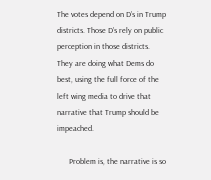The votes depend on D’s in Trump districts. Those D’s rely on public perception in those districts. They are doing what Dems do best, using the full force of the left wing media to drive that narrative that Trump should be impeached.

      Problem is, the narrative is so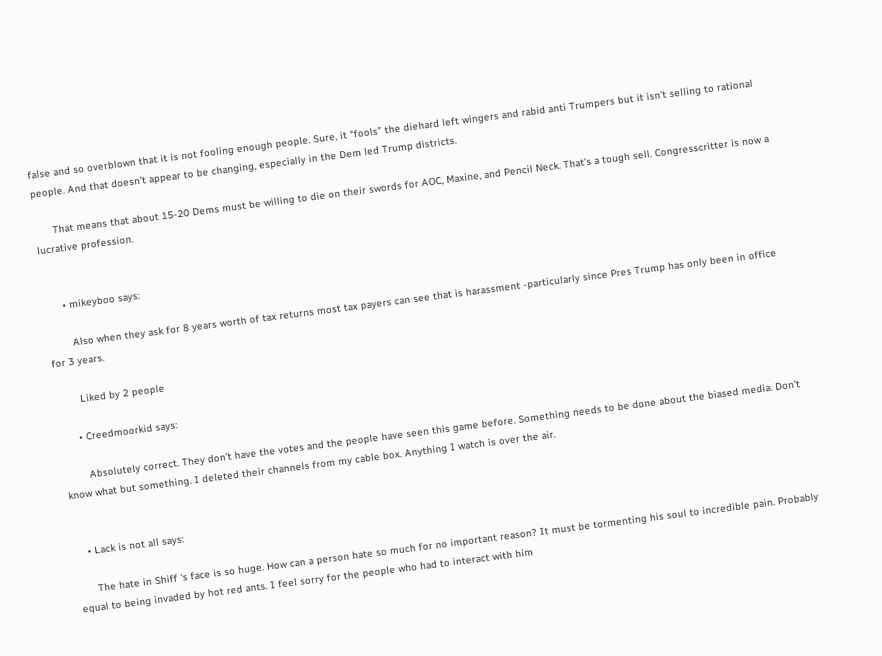false and so overblown that it is not fooling enough people. Sure, it “fools” the diehard left wingers and rabid anti Trumpers but it isn’t selling to rational people. And that doesn’t appear to be changing, especially in the Dem led Trump districts.

      That means that about 15-20 Dems must be willing to die on their swords for AOC, Maxine, and Pencil Neck. That’s a tough sell. Congresscritter is now a lucrative profession.


      • mikeyboo says:

        Also when they ask for 8 years worth of tax returns most tax payers can see that is harassment -particularly since Pres Trump has only been in office for 3 years.

        Liked by 2 people

      • Creedmoorkid says:

        Absolutely correct. They don’t have the votes and the people have seen this game before. Something needs to be done about the biased media. Don’t know what but something. I deleted their channels from my cable box. Anything I watch is over the air.


    • Lack is not all says:

      The hate in Shiff ‘s face is so huge. How can a person hate so much for no important reason? It must be tormenting his soul to incredible pain. Probably equal to being invaded by hot red ants. I feel sorry for the people who had to interact with him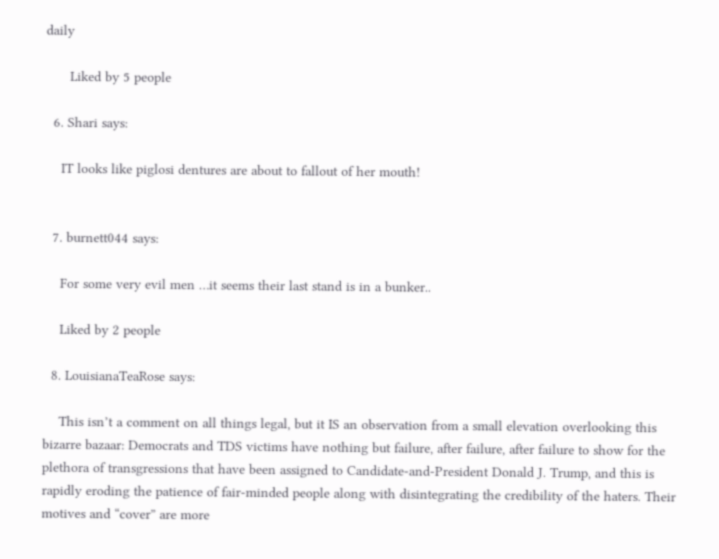daily

      Liked by 5 people

  6. Shari says:

    IT looks like piglosi dentures are about to fallout of her mouth!


  7. burnett044 says:

    For some very evil men …it seems their last stand is in a bunker..

    Liked by 2 people

  8. LouisianaTeaRose says:

    This isn’t a comment on all things legal, but it IS an observation from a small elevation overlooking this bizarre bazaar: Democrats and TDS victims have nothing but failure, after failure, after failure to show for the plethora of transgressions that have been assigned to Candidate-and-President Donald J. Trump, and this is rapidly eroding the patience of fair-minded people along with disintegrating the credibility of the haters. Their motives and “cover” are more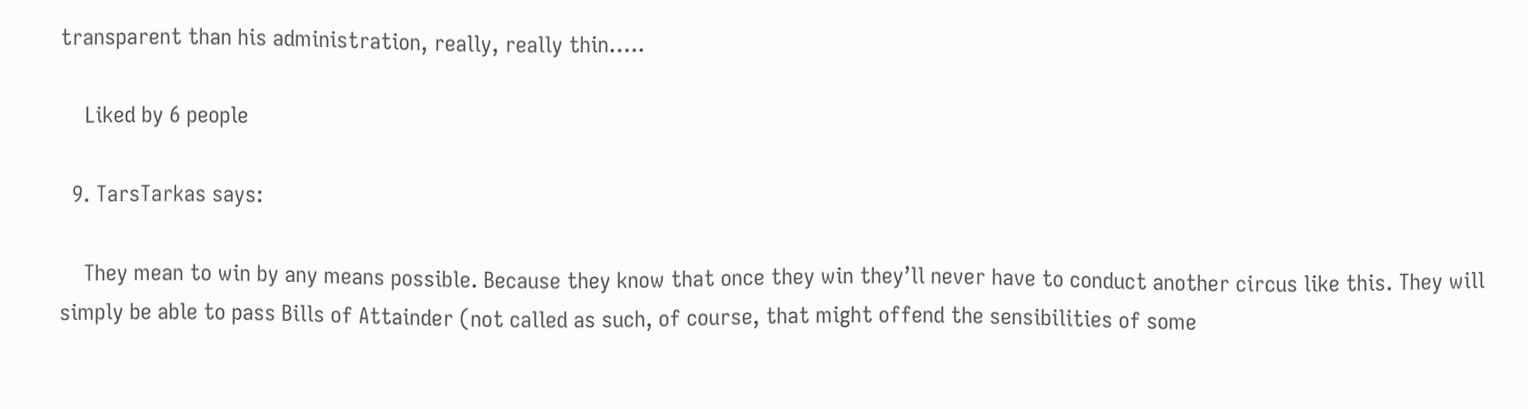transparent than his administration, really, really thin…..

    Liked by 6 people

  9. TarsTarkas says:

    They mean to win by any means possible. Because they know that once they win they’ll never have to conduct another circus like this. They will simply be able to pass Bills of Attainder (not called as such, of course, that might offend the sensibilities of some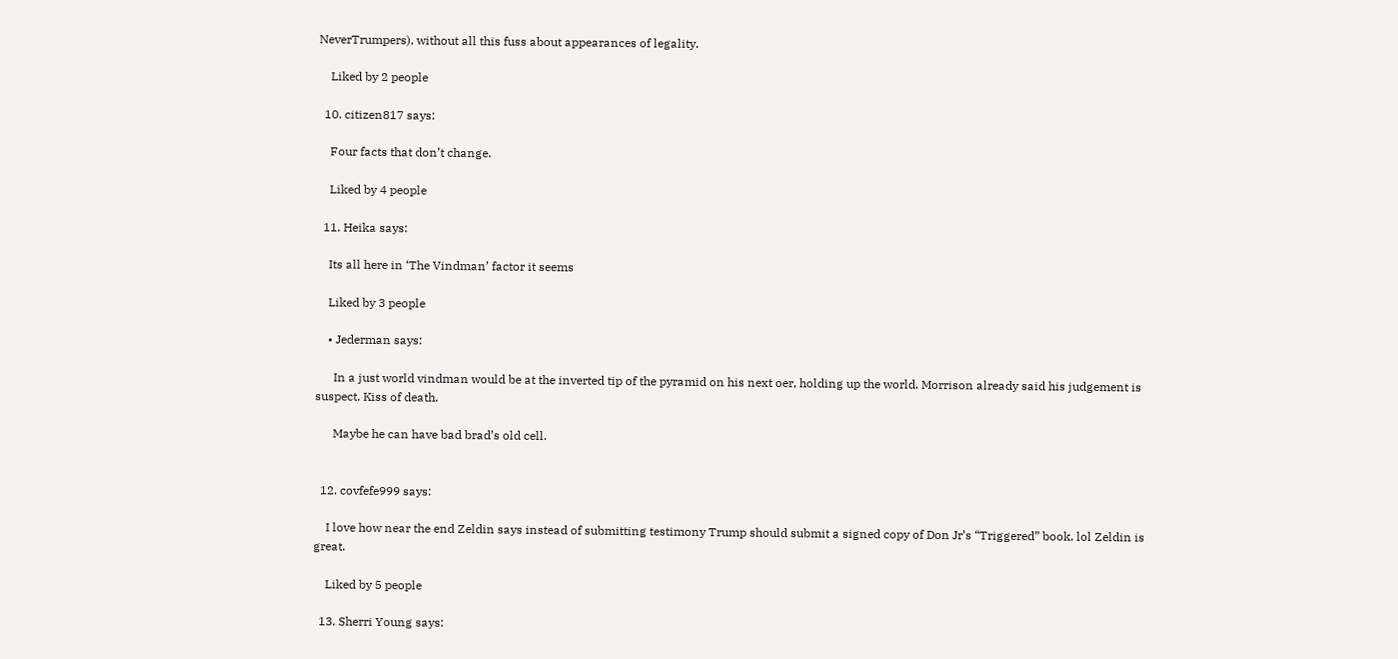NeverTrumpers), without all this fuss about appearances of legality.

    Liked by 2 people

  10. citizen817 says:

    Four facts that don’t change.

    Liked by 4 people

  11. Heika says:

    Its all here in ‘The Vindman’ factor it seems

    Liked by 3 people

    • Jederman says:

      In a just world vindman would be at the inverted tip of the pyramid on his next oer, holding up the world. Morrison already said his judgement is suspect. Kiss of death.

      Maybe he can have bad brad’s old cell.


  12. covfefe999 says:

    I love how near the end Zeldin says instead of submitting testimony Trump should submit a signed copy of Don Jr’s “Triggered” book. lol Zeldin is great.

    Liked by 5 people

  13. Sherri Young says: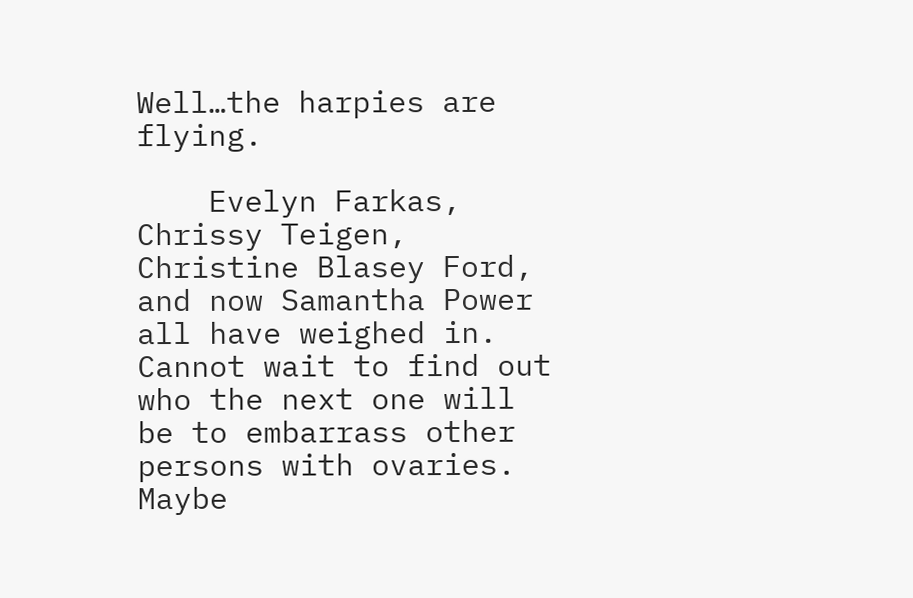Well…the harpies are flying.

    Evelyn Farkas, Chrissy Teigen, Christine Blasey Ford, and now Samantha Power all have weighed in. Cannot wait to find out who the next one will be to embarrass other persons with ovaries. Maybe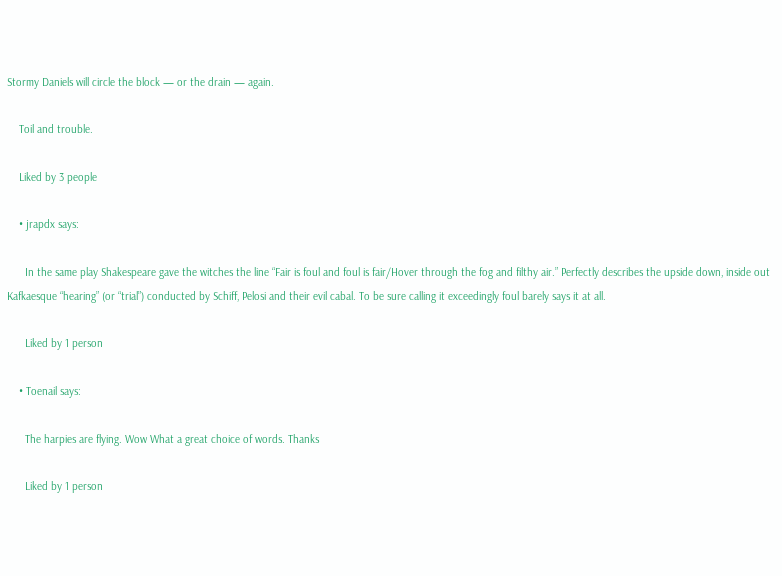Stormy Daniels will circle the block — or the drain — again.

    Toil and trouble.

    Liked by 3 people

    • jrapdx says:

      In the same play Shakespeare gave the witches the line “Fair is foul and foul is fair/Hover through the fog and filthy air.” Perfectly describes the upside down, inside out Kafkaesque “hearing” (or “trial”) conducted by Schiff, Pelosi and their evil cabal. To be sure calling it exceedingly foul barely says it at all.

      Liked by 1 person

    • Toenail says:

      The harpies are flying. Wow What a great choice of words. Thanks

      Liked by 1 person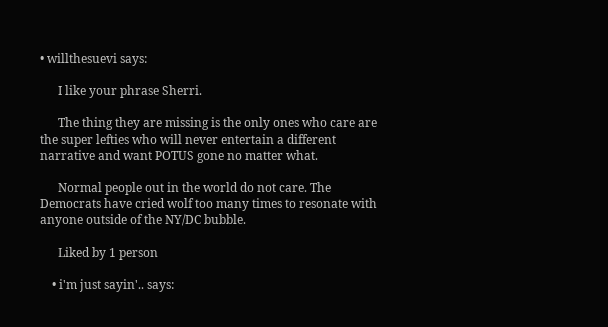• willthesuevi says:

      I like your phrase Sherri.

      The thing they are missing is the only ones who care are the super lefties who will never entertain a different narrative and want POTUS gone no matter what.

      Normal people out in the world do not care. The Democrats have cried wolf too many times to resonate with anyone outside of the NY/DC bubble.

      Liked by 1 person

    • i'm just sayin'.. says: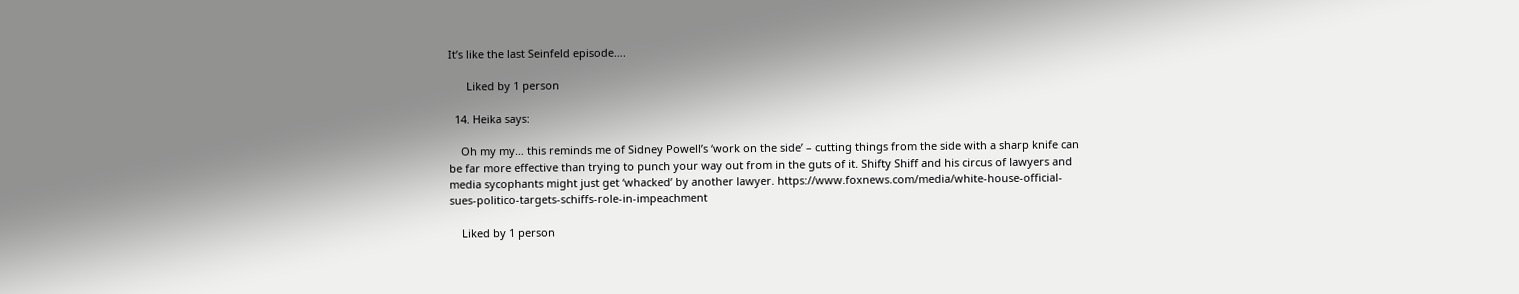It’s like the last Seinfeld episode….

      Liked by 1 person

  14. Heika says:

    Oh my my… this reminds me of Sidney Powell’s ‘work on the side’ – cutting things from the side with a sharp knife can be far more effective than trying to punch your way out from in the guts of it. Shifty Shiff and his circus of lawyers and media sycophants might just get ‘whacked’ by another lawyer. https://www.foxnews.com/media/white-house-official-sues-politico-targets-schiffs-role-in-impeachment

    Liked by 1 person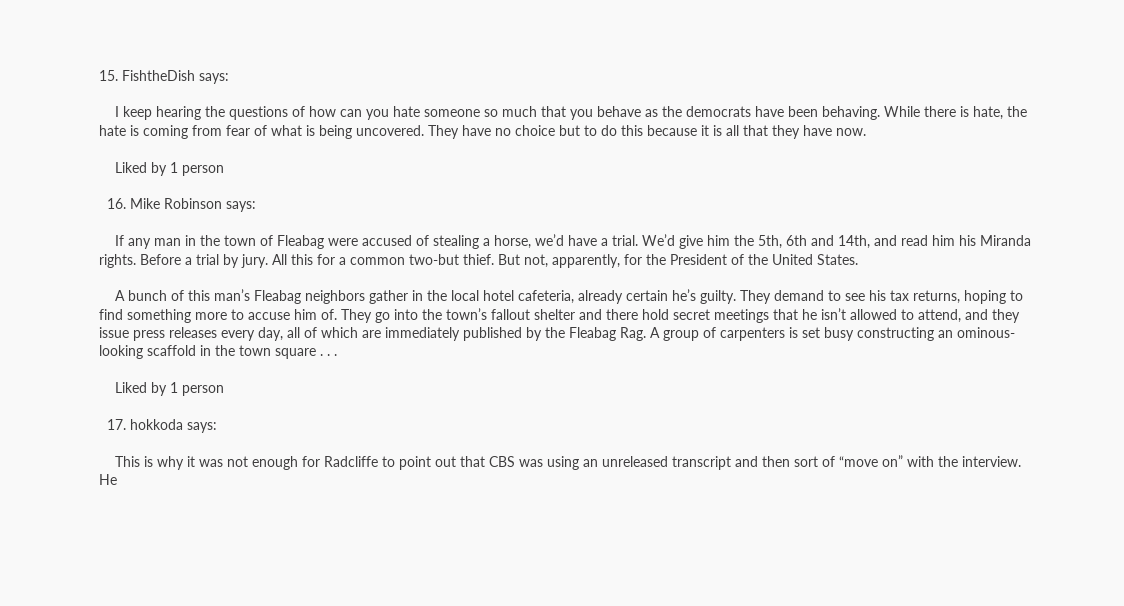15. FishtheDish says:

    I keep hearing the questions of how can you hate someone so much that you behave as the democrats have been behaving. While there is hate, the hate is coming from fear of what is being uncovered. They have no choice but to do this because it is all that they have now.

    Liked by 1 person

  16. Mike Robinson says:

    If any man in the town of Fleabag were accused of stealing a horse, we’d have a trial. We’d give him the 5th, 6th and 14th, and read him his Miranda rights. Before a trial by jury. All this for a common two-but thief. But not, apparently, for the President of the United States.

    A bunch of this man’s Fleabag neighbors gather in the local hotel cafeteria, already certain he’s guilty. They demand to see his tax returns, hoping to find something more to accuse him of. They go into the town’s fallout shelter and there hold secret meetings that he isn’t allowed to attend, and they issue press releases every day, all of which are immediately published by the Fleabag Rag. A group of carpenters is set busy constructing an ominous-looking scaffold in the town square . . .

    Liked by 1 person

  17. hokkoda says:

    This is why it was not enough for Radcliffe to point out that CBS was using an unreleased transcript and then sort of “move on” with the interview. He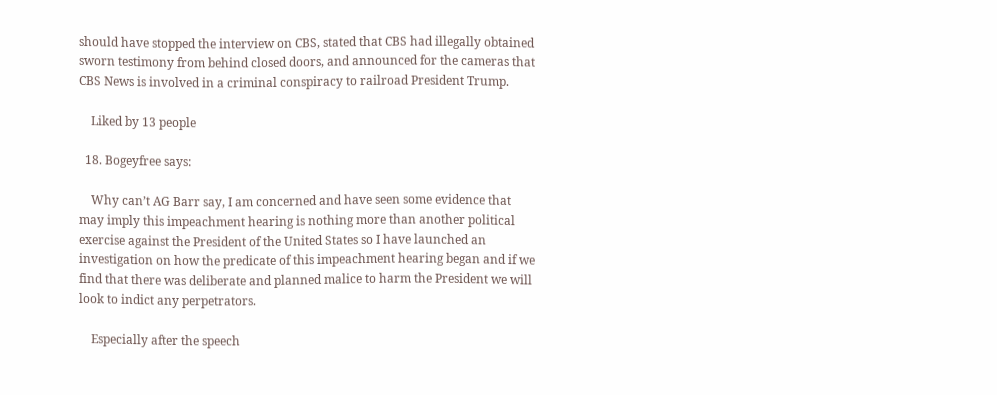should have stopped the interview on CBS, stated that CBS had illegally obtained sworn testimony from behind closed doors, and announced for the cameras that CBS News is involved in a criminal conspiracy to railroad President Trump.

    Liked by 13 people

  18. Bogeyfree says:

    Why can’t AG Barr say, I am concerned and have seen some evidence that may imply this impeachment hearing is nothing more than another political exercise against the President of the United States so I have launched an investigation on how the predicate of this impeachment hearing began and if we find that there was deliberate and planned malice to harm the President we will look to indict any perpetrators.

    Especially after the speech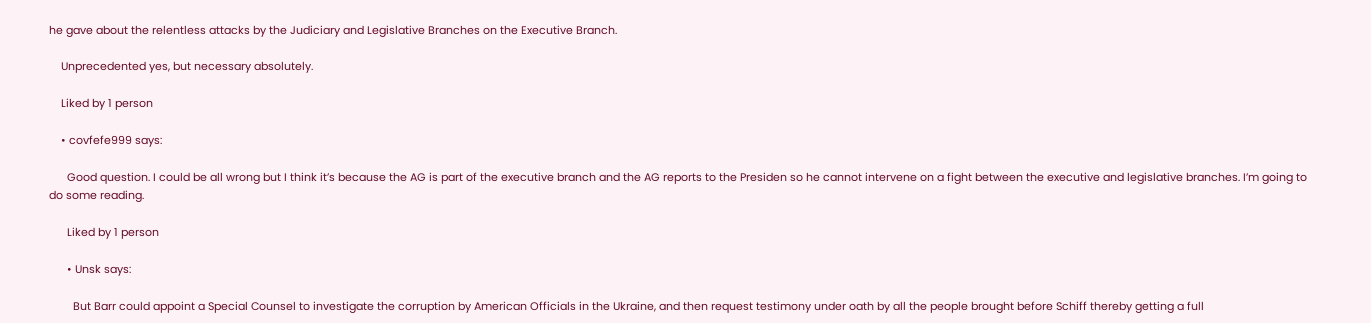he gave about the relentless attacks by the Judiciary and Legislative Branches on the Executive Branch.

    Unprecedented yes, but necessary absolutely.

    Liked by 1 person

    • covfefe999 says:

      Good question. I could be all wrong but I think it’s because the AG is part of the executive branch and the AG reports to the Presiden so he cannot intervene on a fight between the executive and legislative branches. I’m going to do some reading.

      Liked by 1 person

      • Unsk says:

        But Barr could appoint a Special Counsel to investigate the corruption by American Officials in the Ukraine, and then request testimony under oath by all the people brought before Schiff thereby getting a full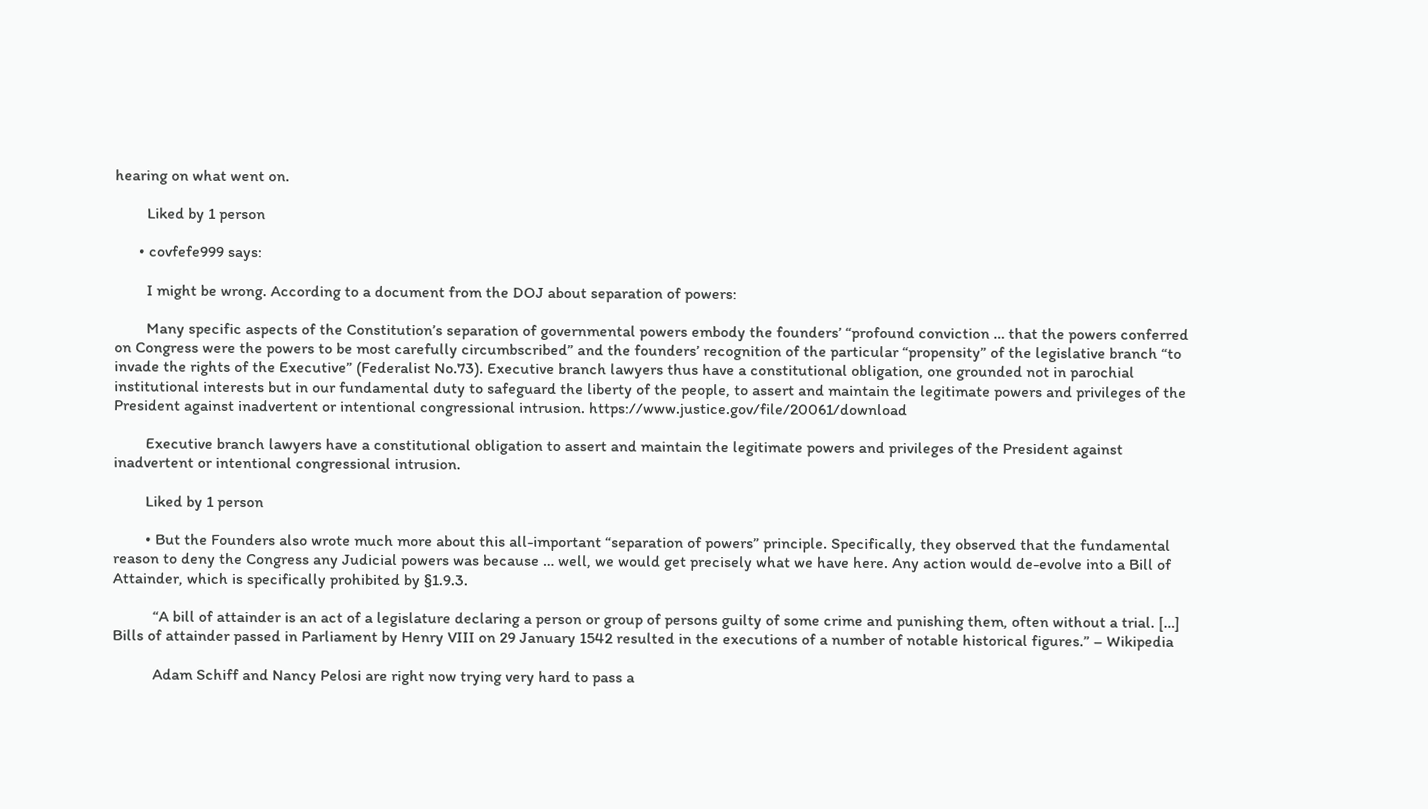hearing on what went on.

        Liked by 1 person

      • covfefe999 says:

        I might be wrong. According to a document from the DOJ about separation of powers:

        Many specific aspects of the Constitution’s separation of governmental powers embody the founders’ “profound conviction … that the powers conferred on Congress were the powers to be most carefully circumbscribed” and the founders’ recognition of the particular “propensity” of the legislative branch “to invade the rights of the Executive” (Federalist No.73). Executive branch lawyers thus have a constitutional obligation, one grounded not in parochial institutional interests but in our fundamental duty to safeguard the liberty of the people, to assert and maintain the legitimate powers and privileges of the President against inadvertent or intentional congressional intrusion. https://www.justice.gov/file/20061/download

        Executive branch lawyers have a constitutional obligation to assert and maintain the legitimate powers and privileges of the President against inadvertent or intentional congressional intrusion.

        Liked by 1 person

        • But the Founders also wrote much more about this all-important “separation of powers” principle. Specifically, they observed that the fundamental reason to deny the Congress any Judicial powers was because … well, we would get precisely what we have here. Any action would de-evolve into a Bill of Attainder, which is specifically prohibited by §1.9.3.

          “A bill of attainder is an act of a legislature declaring a person or group of persons guilty of some crime and punishing them, often without a trial. […] Bills of attainder passed in Parliament by Henry VIII on 29 January 1542 resulted in the executions of a number of notable historical figures.” – Wikipedia

          Adam Schiff and Nancy Pelosi are right now trying very hard to pass a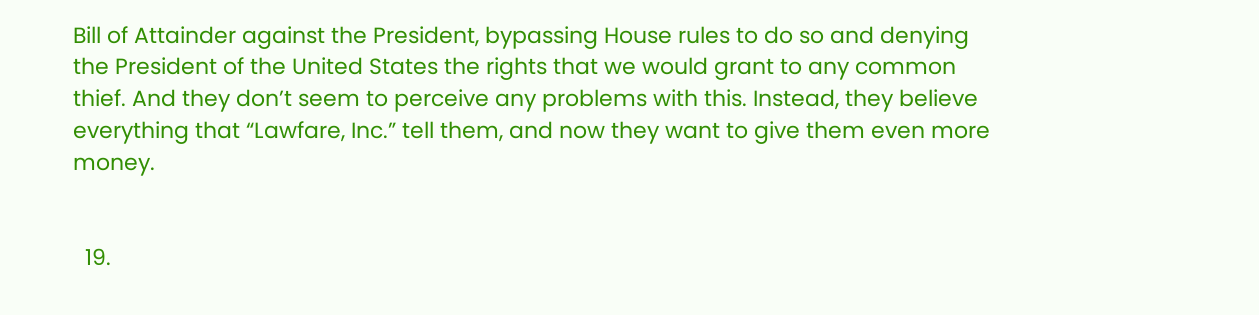Bill of Attainder against the President, bypassing House rules to do so and denying the President of the United States the rights that we would grant to any common thief. And they don’t seem to perceive any problems with this. Instead, they believe everything that “Lawfare, Inc.” tell them, and now they want to give them even more money.


  19.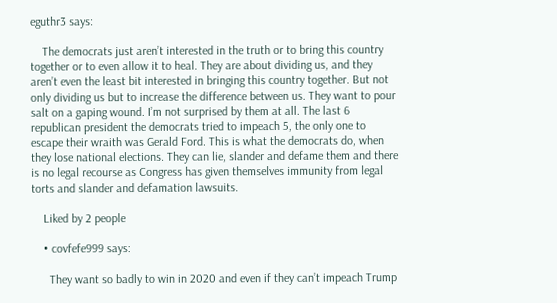eguthr3 says:

    The democrats just aren’t interested in the truth or to bring this country together or to even allow it to heal. They are about dividing us, and they aren’t even the least bit interested in bringing this country together. But not only dividing us but to increase the difference between us. They want to pour salt on a gaping wound. I’m not surprised by them at all. The last 6 republican president the democrats tried to impeach 5, the only one to escape their wraith was Gerald Ford. This is what the democrats do, when they lose national elections. They can lie, slander and defame them and there is no legal recourse as Congress has given themselves immunity from legal torts and slander and defamation lawsuits.

    Liked by 2 people

    • covfefe999 says:

      They want so badly to win in 2020 and even if they can’t impeach Trump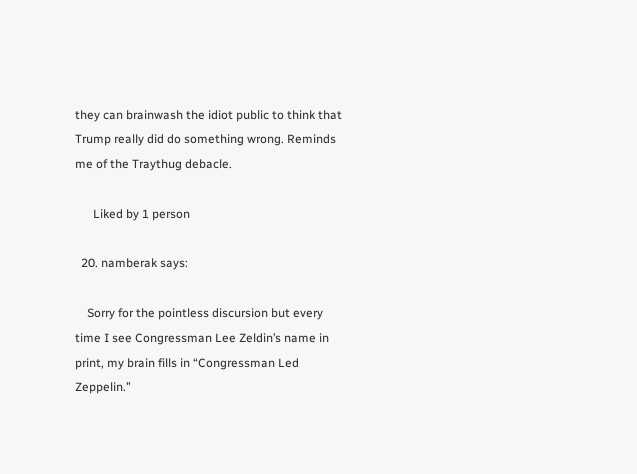they can brainwash the idiot public to think that Trump really did do something wrong. Reminds me of the Traythug debacle.

      Liked by 1 person

  20. namberak says:

    Sorry for the pointless discursion but every time I see Congressman Lee Zeldin’s name in print, my brain fills in “Congressman Led Zeppelin.”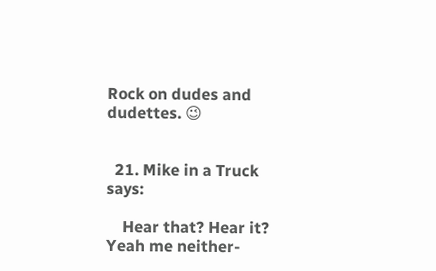Rock on dudes and dudettes. 😉


  21. Mike in a Truck says:

    Hear that? Hear it? Yeah me neither-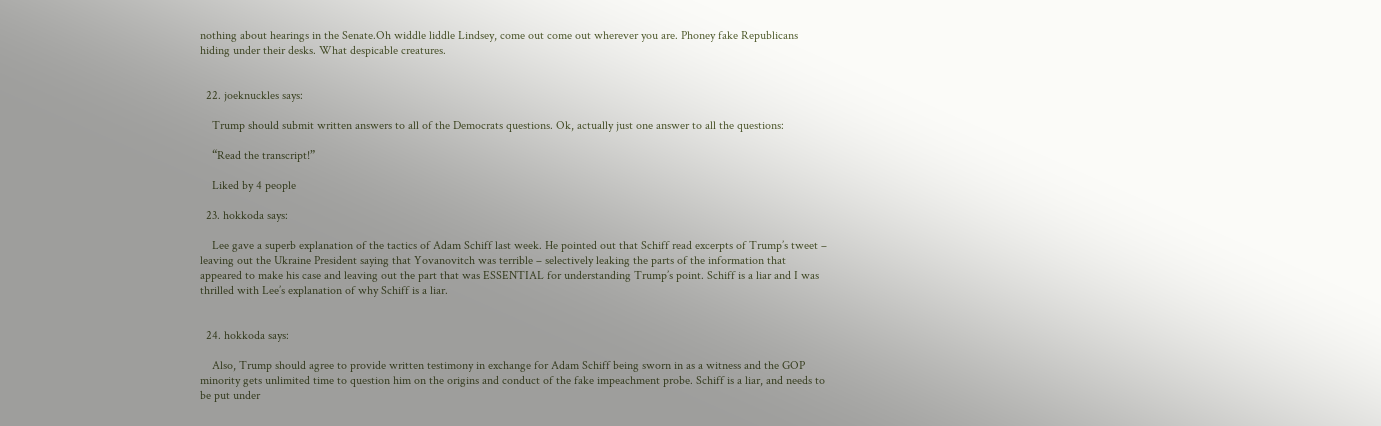nothing about hearings in the Senate.Oh widdle liddle Lindsey, come out come out wherever you are. Phoney fake Republicans hiding under their desks. What despicable creatures.


  22. joeknuckles says:

    Trump should submit written answers to all of the Democrats questions. Ok, actually just one answer to all the questions:

    “Read the transcript!”

    Liked by 4 people

  23. hokkoda says:

    Lee gave a superb explanation of the tactics of Adam Schiff last week. He pointed out that Schiff read excerpts of Trump’s tweet – leaving out the Ukraine President saying that Yovanovitch was terrible – selectively leaking the parts of the information that appeared to make his case and leaving out the part that was ESSENTIAL for understanding Trump’s point. Schiff is a liar and I was thrilled with Lee’s explanation of why Schiff is a liar.


  24. hokkoda says:

    Also, Trump should agree to provide written testimony in exchange for Adam Schiff being sworn in as a witness and the GOP minority gets unlimited time to question him on the origins and conduct of the fake impeachment probe. Schiff is a liar, and needs to be put under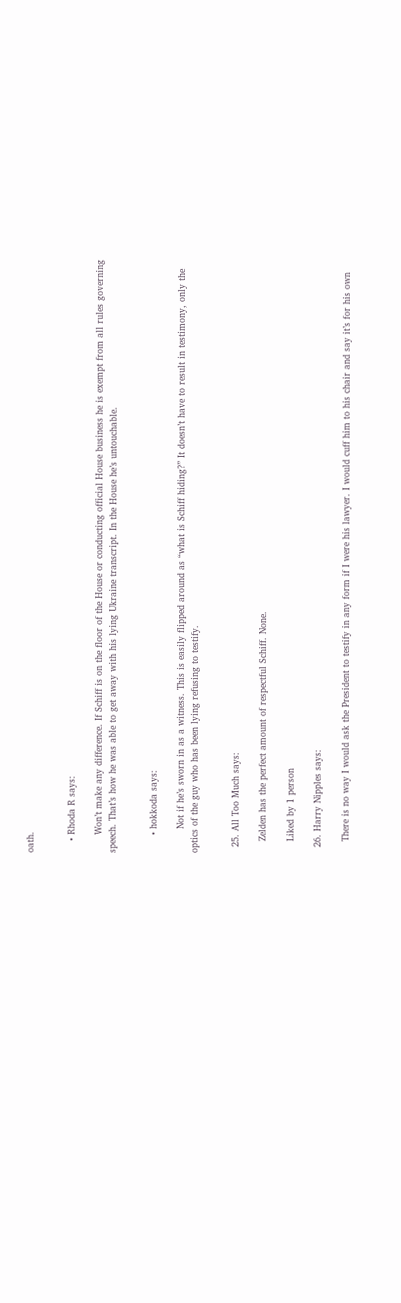oath.


    • Rhoda R says:

      Won’t make any difference. If Schiff is on the floor of the House or conducting official House business he is exempt from all rules governing speech. That’s how he was able to get away with his lying Ukraine transcript. In the House he’s untouchable.


      • hokkoda says:

        Not if he’s sworn in as a witness. This is easily flipped around as “what is Schiff hiding?” It doesn’t have to result in testimony, only the optics of the guy who has been lying refusing to testify.


  25. All Too Much says:

    Zelden has the perfect amount of respectful Schiff. None.

    Liked by 1 person

  26. Harry Nipples says:

    There is no way I would ask the President to testify in any form if I were his lawyer. I would cuff him to his chair and say it’s for his own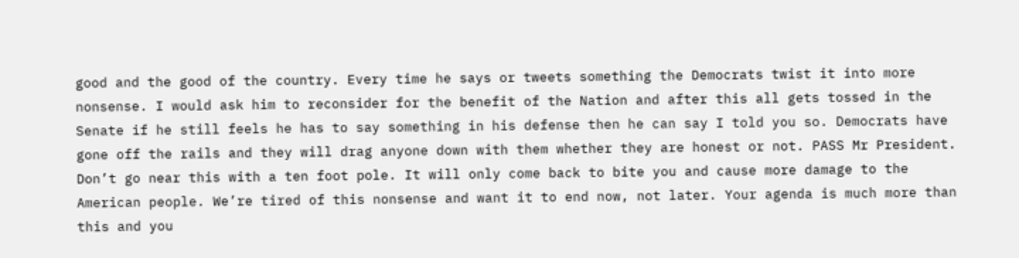good and the good of the country. Every time he says or tweets something the Democrats twist it into more nonsense. I would ask him to reconsider for the benefit of the Nation and after this all gets tossed in the Senate if he still feels he has to say something in his defense then he can say I told you so. Democrats have gone off the rails and they will drag anyone down with them whether they are honest or not. PASS Mr President. Don’t go near this with a ten foot pole. It will only come back to bite you and cause more damage to the American people. We’re tired of this nonsense and want it to end now, not later. Your agenda is much more than this and you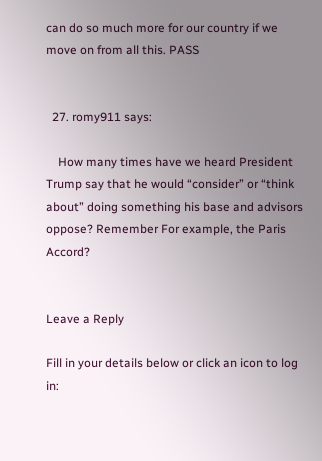can do so much more for our country if we move on from all this. PASS


  27. romy911 says:

    How many times have we heard President Trump say that he would “consider” or “think about” doing something his base and advisors oppose? Remember For example, the Paris Accord?


Leave a Reply

Fill in your details below or click an icon to log in: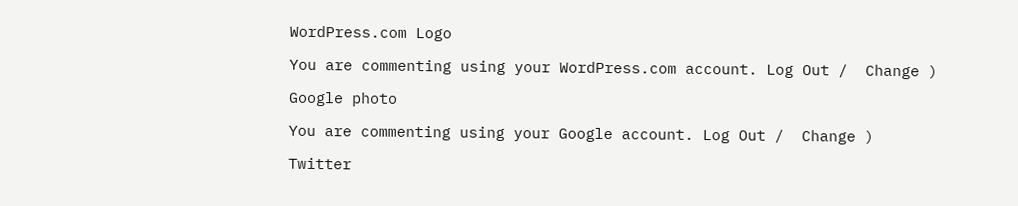WordPress.com Logo

You are commenting using your WordPress.com account. Log Out /  Change )

Google photo

You are commenting using your Google account. Log Out /  Change )

Twitter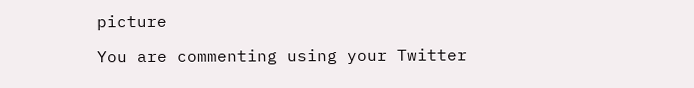picture

You are commenting using your Twitter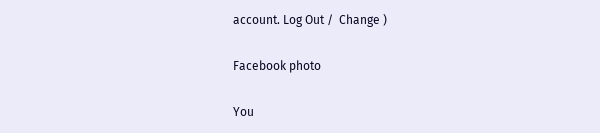account. Log Out /  Change )

Facebook photo

You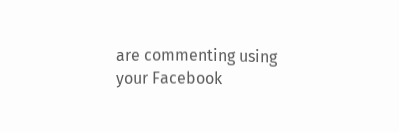are commenting using your Facebook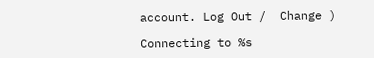account. Log Out /  Change )

Connecting to %s